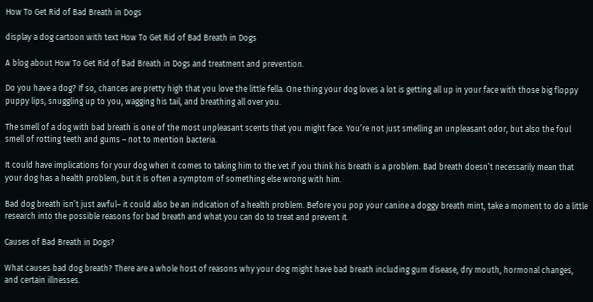How To Get Rid of Bad Breath in Dogs

display a dog cartoon with text How To Get Rid of Bad Breath in Dogs

A blog about How To Get Rid of Bad Breath in Dogs and treatment and prevention.

Do you have a dog? If so, chances are pretty high that you love the little fella. One thing your dog loves a lot is getting all up in your face with those big floppy puppy lips, snuggling up to you, wagging his tail, and breathing all over you.

The smell of a dog with bad breath is one of the most unpleasant scents that you might face. You’re not just smelling an unpleasant odor, but also the foul smell of rotting teeth and gums – not to mention bacteria.

It could have implications for your dog when it comes to taking him to the vet if you think his breath is a problem. Bad breath doesn’t necessarily mean that your dog has a health problem, but it is often a symptom of something else wrong with him.

Bad dog breath isn’t just awful– it could also be an indication of a health problem. Before you pop your canine a doggy breath mint, take a moment to do a little research into the possible reasons for bad breath and what you can do to treat and prevent it.

Causes of Bad Breath in Dogs?

What causes bad dog breath? There are a whole host of reasons why your dog might have bad breath including gum disease, dry mouth, hormonal changes, and certain illnesses.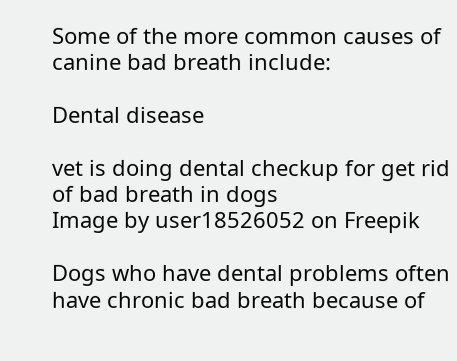Some of the more common causes of canine bad breath include:

Dental disease

vet is doing dental checkup for get rid of bad breath in dogs
Image by user18526052 on Freepik

Dogs who have dental problems often have chronic bad breath because of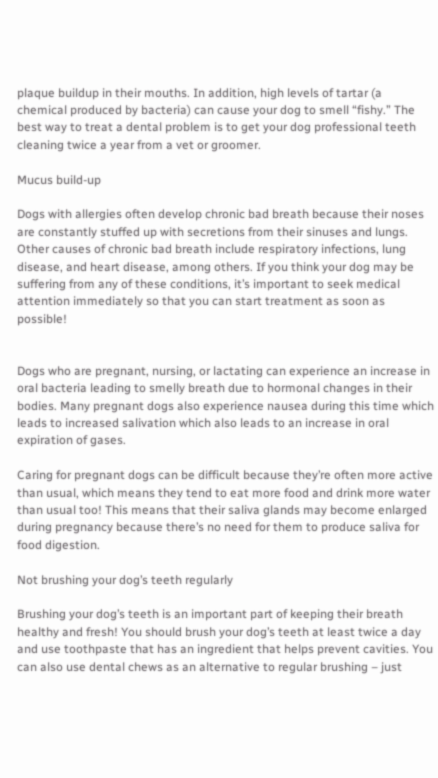plaque buildup in their mouths. In addition, high levels of tartar (a chemical produced by bacteria) can cause your dog to smell “fishy.” The best way to treat a dental problem is to get your dog professional teeth cleaning twice a year from a vet or groomer.

Mucus build-up

Dogs with allergies often develop chronic bad breath because their noses are constantly stuffed up with secretions from their sinuses and lungs. Other causes of chronic bad breath include respiratory infections, lung disease, and heart disease, among others. If you think your dog may be suffering from any of these conditions, it’s important to seek medical attention immediately so that you can start treatment as soon as possible!


Dogs who are pregnant, nursing, or lactating can experience an increase in oral bacteria leading to smelly breath due to hormonal changes in their bodies. Many pregnant dogs also experience nausea during this time which leads to increased salivation which also leads to an increase in oral expiration of gases.

Caring for pregnant dogs can be difficult because they’re often more active than usual, which means they tend to eat more food and drink more water than usual too! This means that their saliva glands may become enlarged during pregnancy because there’s no need for them to produce saliva for food digestion.

Not brushing your dog’s teeth regularly

Brushing your dog’s teeth is an important part of keeping their breath healthy and fresh! You should brush your dog’s teeth at least twice a day and use toothpaste that has an ingredient that helps prevent cavities. You can also use dental chews as an alternative to regular brushing – just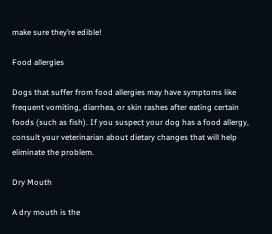make sure they’re edible!

Food allergies

Dogs that suffer from food allergies may have symptoms like frequent vomiting, diarrhea, or skin rashes after eating certain foods (such as fish). If you suspect your dog has a food allergy, consult your veterinarian about dietary changes that will help eliminate the problem.

Dry Mouth

A dry mouth is the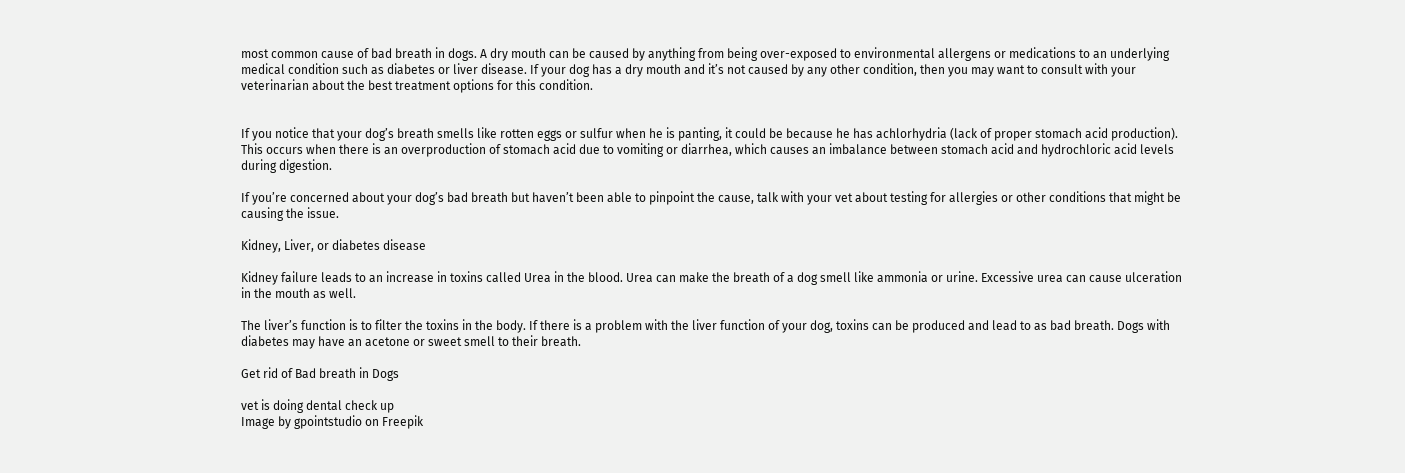most common cause of bad breath in dogs. A dry mouth can be caused by anything from being over-exposed to environmental allergens or medications to an underlying medical condition such as diabetes or liver disease. If your dog has a dry mouth and it’s not caused by any other condition, then you may want to consult with your veterinarian about the best treatment options for this condition.


If you notice that your dog’s breath smells like rotten eggs or sulfur when he is panting, it could be because he has achlorhydria (lack of proper stomach acid production). This occurs when there is an overproduction of stomach acid due to vomiting or diarrhea, which causes an imbalance between stomach acid and hydrochloric acid levels during digestion.

If you’re concerned about your dog’s bad breath but haven’t been able to pinpoint the cause, talk with your vet about testing for allergies or other conditions that might be causing the issue.

Kidney, Liver, or diabetes disease

Kidney failure leads to an increase in toxins called Urea in the blood. Urea can make the breath of a dog smell like ammonia or urine. Excessive urea can cause ulceration in the mouth as well.

The liver’s function is to filter the toxins in the body. If there is a problem with the liver function of your dog, toxins can be produced and lead to as bad breath. Dogs with diabetes may have an acetone or sweet smell to their breath.

Get rid of Bad breath in Dogs

vet is doing dental check up
Image by gpointstudio on Freepik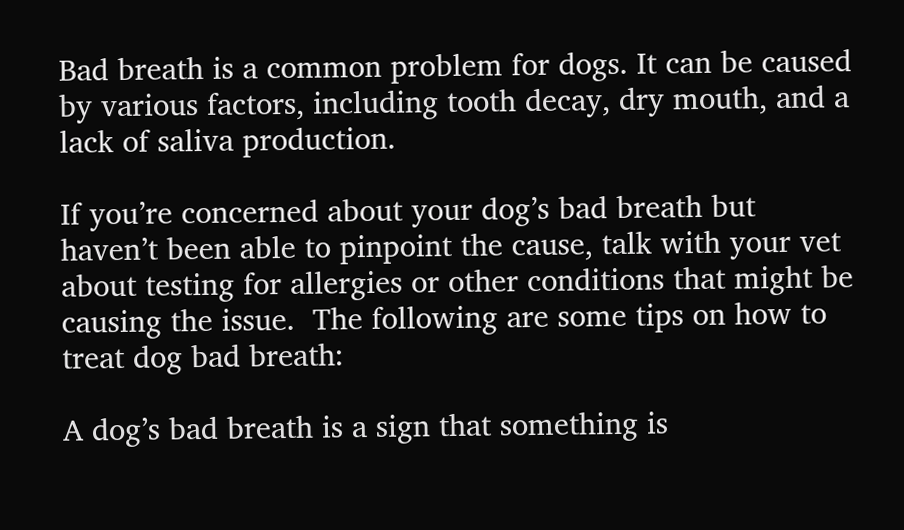Bad breath is a common problem for dogs. It can be caused by various factors, including tooth decay, dry mouth, and a lack of saliva production.

If you’re concerned about your dog’s bad breath but haven’t been able to pinpoint the cause, talk with your vet about testing for allergies or other conditions that might be causing the issue.  The following are some tips on how to treat dog bad breath:

A dog’s bad breath is a sign that something is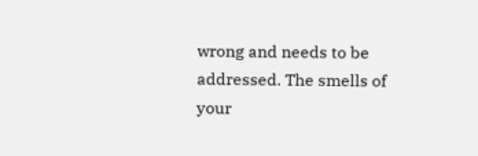wrong and needs to be addressed. The smells of your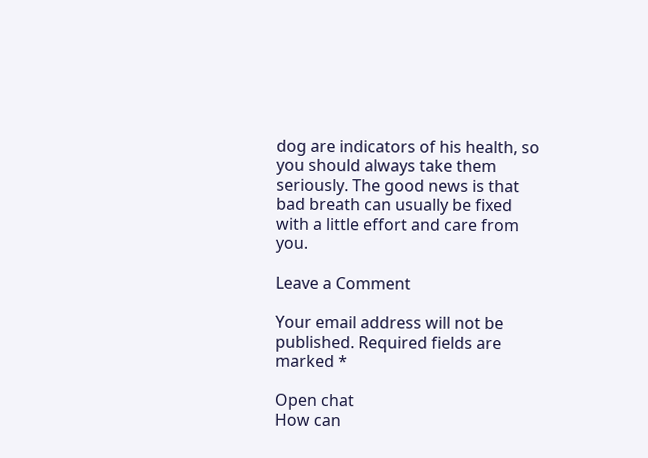dog are indicators of his health, so you should always take them seriously. The good news is that bad breath can usually be fixed with a little effort and care from you.

Leave a Comment

Your email address will not be published. Required fields are marked *

Open chat
How can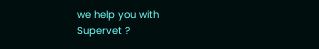we help you with Supervet ?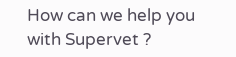How can we help you with Supervet ?